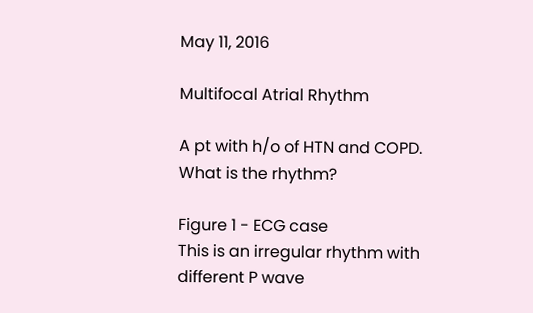May 11, 2016

Multifocal Atrial Rhythm

A pt with h/o of HTN and COPD. What is the rhythm?

Figure 1 - ECG case
This is an irregular rhythm with different P wave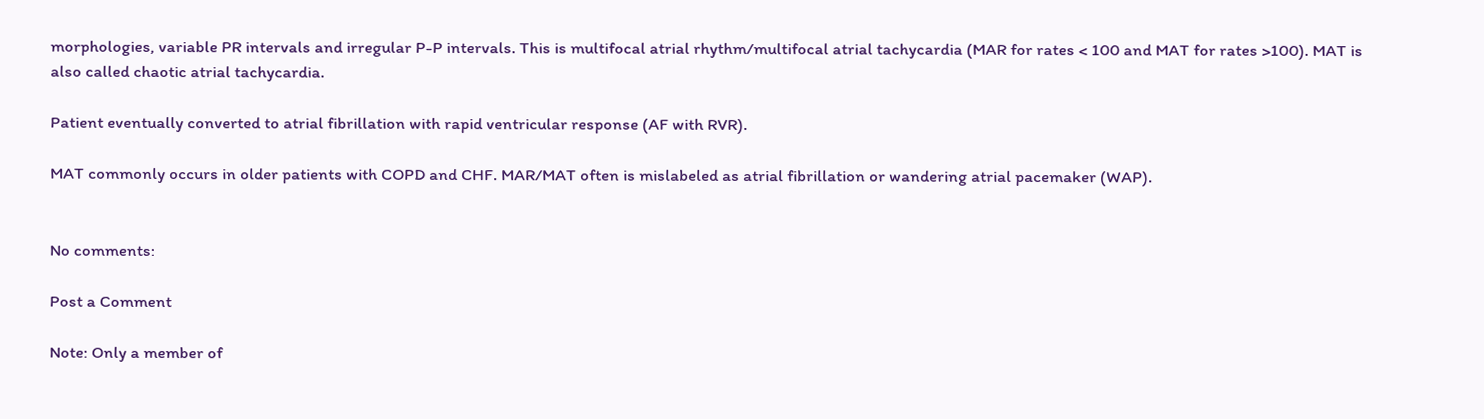morphologies, variable PR intervals and irregular P-P intervals. This is multifocal atrial rhythm/multifocal atrial tachycardia (MAR for rates < 100 and MAT for rates >100). MAT is also called chaotic atrial tachycardia.

Patient eventually converted to atrial fibrillation with rapid ventricular response (AF with RVR).

MAT commonly occurs in older patients with COPD and CHF. MAR/MAT often is mislabeled as atrial fibrillation or wandering atrial pacemaker (WAP).


No comments:

Post a Comment

Note: Only a member of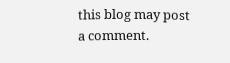this blog may post a comment.